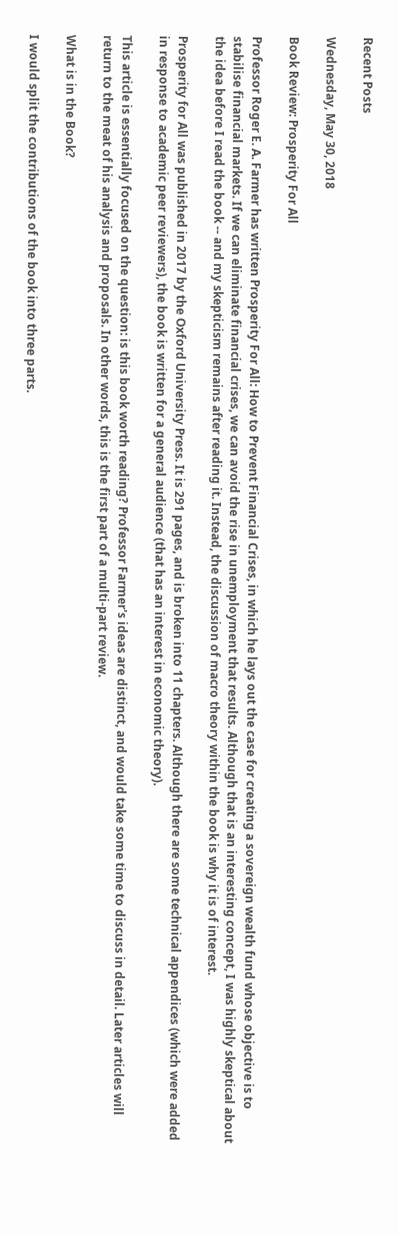Recent Posts

Wednesday, May 30, 2018

Book Review: Prosperity For All

Professor Roger E. A. Farmer has written Prosperity For All: How to Prevent Financial Crises, in which he lays out the case for creating a sovereign wealth fund whose objective is to stabilise financial markets. If we can eliminate financial crises, we can avoid the rise in unemployment that results. Although that is an interesting concept, I was highly skeptical about the idea before I read the book -- and my skepticism remains after reading it. Instead, the discussion of macro theory within the book is why it is of interest.

Prosperity for All was published in 2017 by the Oxford University Press. It is 291 pages, and is broken into 11 chapters. Although there are some technical appendices (which were added in response to academic peer reviewers), the book is written for a general audience (that has an interest in economic theory).

This article is essentially focused on the question: is this book worth reading? Professor Farmer's ideas are distinct, and would take some time to discuss in detail. Later articles will return to the meat of his analysis and proposals. In other words, this is the first part of a multi-part review.

What is in the Book?

I would split the contributions of the book into three parts.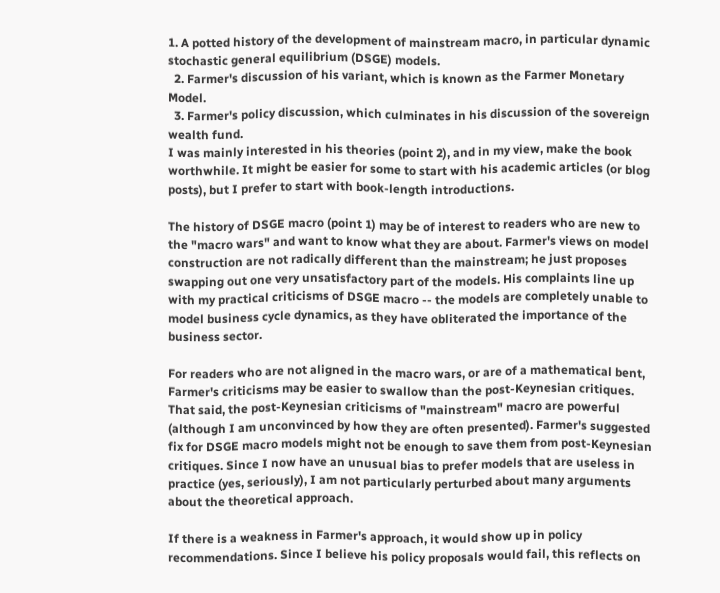1. A potted history of the development of mainstream macro, in particular dynamic stochastic general equilibrium (DSGE) models.
  2. Farmer's discussion of his variant, which is known as the Farmer Monetary Model.
  3. Farmer's policy discussion, which culminates in his discussion of the sovereign wealth fund.
I was mainly interested in his theories (point 2), and in my view, make the book worthwhile. It might be easier for some to start with his academic articles (or blog posts), but I prefer to start with book-length introductions.

The history of DSGE macro (point 1) may be of interest to readers who are new to the "macro wars" and want to know what they are about. Farmer's views on model construction are not radically different than the mainstream; he just proposes swapping out one very unsatisfactory part of the models. His complaints line up with my practical criticisms of DSGE macro -- the models are completely unable to model business cycle dynamics, as they have obliterated the importance of the business sector.

For readers who are not aligned in the macro wars, or are of a mathematical bent, Farmer's criticisms may be easier to swallow than the post-Keynesian critiques. That said, the post-Keynesian criticisms of "mainstream" macro are powerful (although I am unconvinced by how they are often presented). Farmer's suggested fix for DSGE macro models might not be enough to save them from post-Keynesian critiques. Since I now have an unusual bias to prefer models that are useless in practice (yes, seriously), I am not particularly perturbed about many arguments about the theoretical approach.

If there is a weakness in Farmer's approach, it would show up in policy recommendations. Since I believe his policy proposals would fail, this reflects on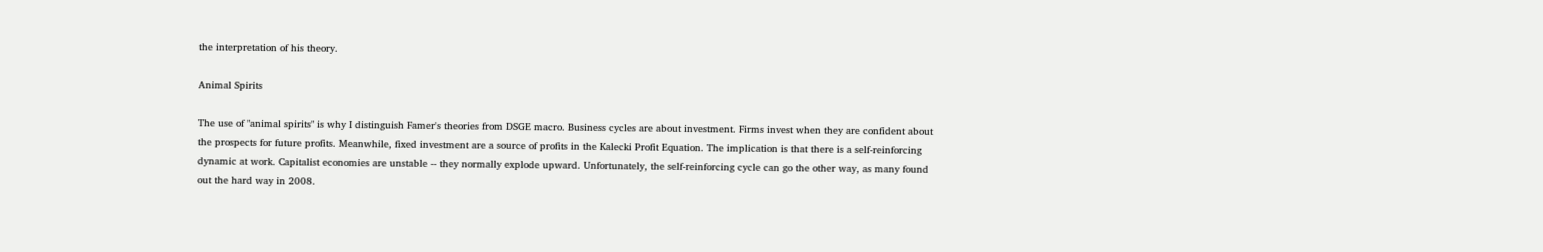the interpretation of his theory.

Animal Spirits

The use of "animal spirits" is why I distinguish Famer's theories from DSGE macro. Business cycles are about investment. Firms invest when they are confident about the prospects for future profits. Meanwhile, fixed investment are a source of profits in the Kalecki Profit Equation. The implication is that there is a self-reinforcing dynamic at work. Capitalist economies are unstable -- they normally explode upward. Unfortunately, the self-reinforcing cycle can go the other way, as many found out the hard way in 2008.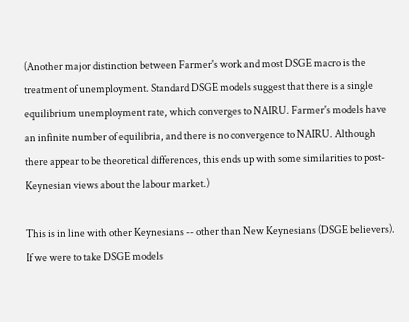(Another major distinction between Farmer's work and most DSGE macro is the treatment of unemployment. Standard DSGE models suggest that there is a single equilibrium unemployment rate, which converges to NAIRU. Farmer's models have an infinite number of equilibria, and there is no convergence to NAIRU. Although there appear to be theoretical differences, this ends up with some similarities to post-Keynesian views about the labour market.)

This is in line with other Keynesians -- other than New Keynesians (DSGE believers). If we were to take DSGE models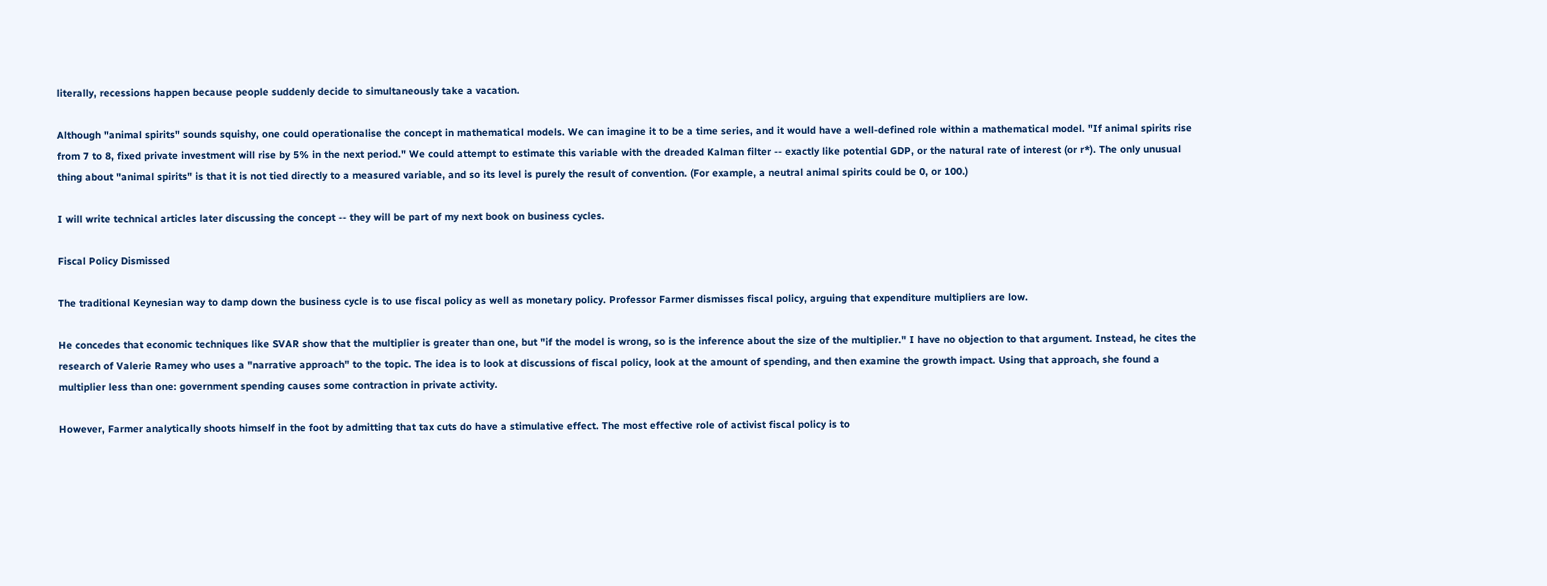literally, recessions happen because people suddenly decide to simultaneously take a vacation.

Although "animal spirits" sounds squishy, one could operationalise the concept in mathematical models. We can imagine it to be a time series, and it would have a well-defined role within a mathematical model. "If animal spirits rise from 7 to 8, fixed private investment will rise by 5% in the next period." We could attempt to estimate this variable with the dreaded Kalman filter -- exactly like potential GDP, or the natural rate of interest (or r*). The only unusual thing about "animal spirits" is that it is not tied directly to a measured variable, and so its level is purely the result of convention. (For example, a neutral animal spirits could be 0, or 100.)

I will write technical articles later discussing the concept -- they will be part of my next book on business cycles.

Fiscal Policy Dismissed

The traditional Keynesian way to damp down the business cycle is to use fiscal policy as well as monetary policy. Professor Farmer dismisses fiscal policy, arguing that expenditure multipliers are low.

He concedes that economic techniques like SVAR show that the multiplier is greater than one, but "if the model is wrong, so is the inference about the size of the multiplier." I have no objection to that argument. Instead, he cites the research of Valerie Ramey who uses a "narrative approach" to the topic. The idea is to look at discussions of fiscal policy, look at the amount of spending, and then examine the growth impact. Using that approach, she found a multiplier less than one: government spending causes some contraction in private activity.

However, Farmer analytically shoots himself in the foot by admitting that tax cuts do have a stimulative effect. The most effective role of activist fiscal policy is to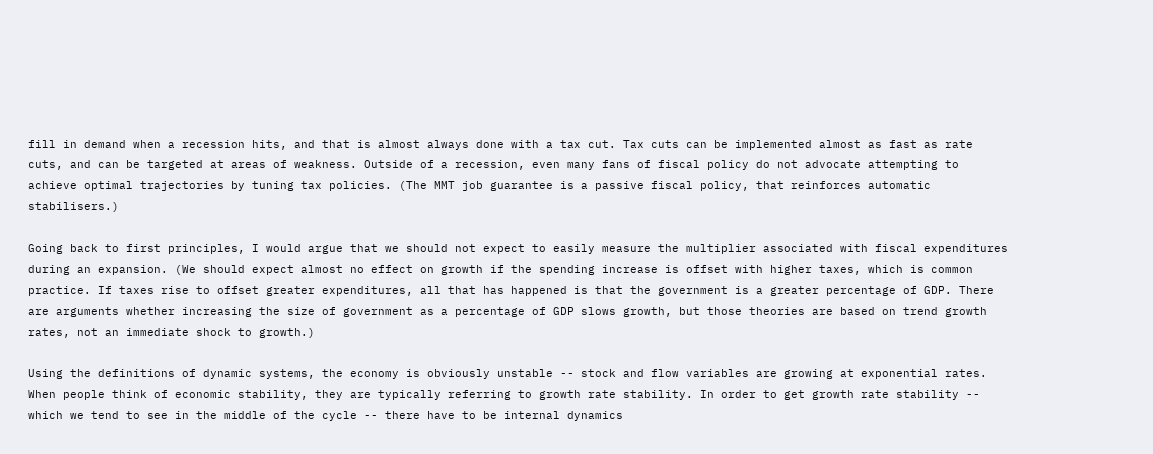fill in demand when a recession hits, and that is almost always done with a tax cut. Tax cuts can be implemented almost as fast as rate cuts, and can be targeted at areas of weakness. Outside of a recession, even many fans of fiscal policy do not advocate attempting to achieve optimal trajectories by tuning tax policies. (The MMT job guarantee is a passive fiscal policy, that reinforces automatic stabilisers.)

Going back to first principles, I would argue that we should not expect to easily measure the multiplier associated with fiscal expenditures during an expansion. (We should expect almost no effect on growth if the spending increase is offset with higher taxes, which is common practice. If taxes rise to offset greater expenditures, all that has happened is that the government is a greater percentage of GDP. There are arguments whether increasing the size of government as a percentage of GDP slows growth, but those theories are based on trend growth rates, not an immediate shock to growth.)

Using the definitions of dynamic systems, the economy is obviously unstable -- stock and flow variables are growing at exponential rates. When people think of economic stability, they are typically referring to growth rate stability. In order to get growth rate stability -- which we tend to see in the middle of the cycle -- there have to be internal dynamics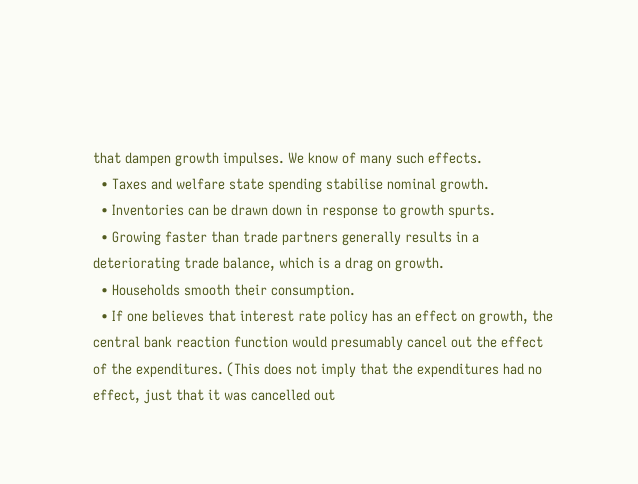that dampen growth impulses. We know of many such effects.
  • Taxes and welfare state spending stabilise nominal growth.
  • Inventories can be drawn down in response to growth spurts.
  • Growing faster than trade partners generally results in a deteriorating trade balance, which is a drag on growth.
  • Households smooth their consumption.
  • If one believes that interest rate policy has an effect on growth, the central bank reaction function would presumably cancel out the effect of the expenditures. (This does not imply that the expenditures had no effect, just that it was cancelled out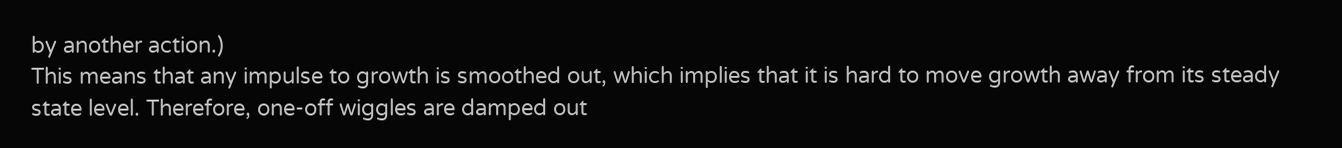by another action.)
This means that any impulse to growth is smoothed out, which implies that it is hard to move growth away from its steady state level. Therefore, one-off wiggles are damped out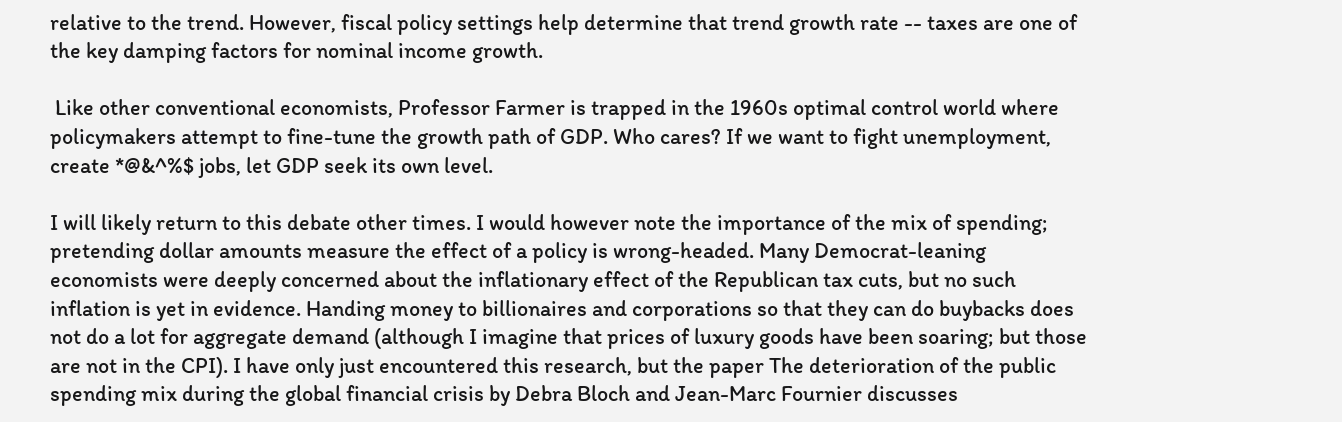relative to the trend. However, fiscal policy settings help determine that trend growth rate -- taxes are one of the key damping factors for nominal income growth.

 Like other conventional economists, Professor Farmer is trapped in the 1960s optimal control world where policymakers attempt to fine-tune the growth path of GDP. Who cares? If we want to fight unemployment, create *@&^%$ jobs, let GDP seek its own level.

I will likely return to this debate other times. I would however note the importance of the mix of spending; pretending dollar amounts measure the effect of a policy is wrong-headed. Many Democrat-leaning economists were deeply concerned about the inflationary effect of the Republican tax cuts, but no such inflation is yet in evidence. Handing money to billionaires and corporations so that they can do buybacks does not do a lot for aggregate demand (although I imagine that prices of luxury goods have been soaring; but those are not in the CPI). I have only just encountered this research, but the paper The deterioration of the public spending mix during the global financial crisis by Debra Bloch and Jean-Marc Fournier discusses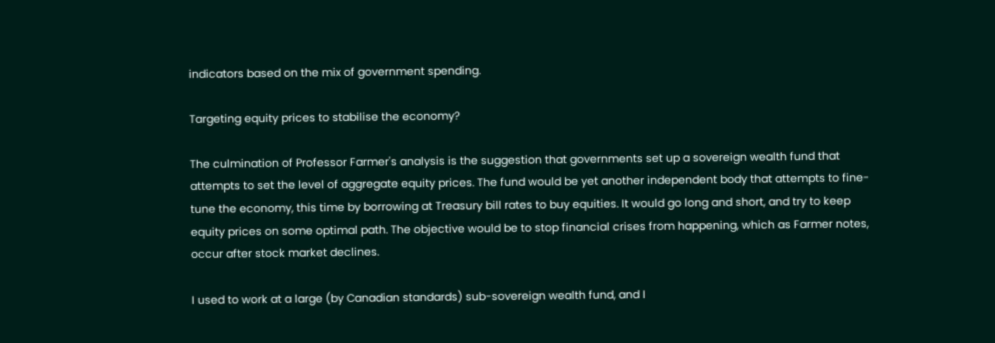indicators based on the mix of government spending.

Targeting equity prices to stabilise the economy?

The culmination of Professor Farmer's analysis is the suggestion that governments set up a sovereign wealth fund that attempts to set the level of aggregate equity prices. The fund would be yet another independent body that attempts to fine-tune the economy, this time by borrowing at Treasury bill rates to buy equities. It would go long and short, and try to keep equity prices on some optimal path. The objective would be to stop financial crises from happening, which as Farmer notes, occur after stock market declines.

I used to work at a large (by Canadian standards) sub-sovereign wealth fund, and I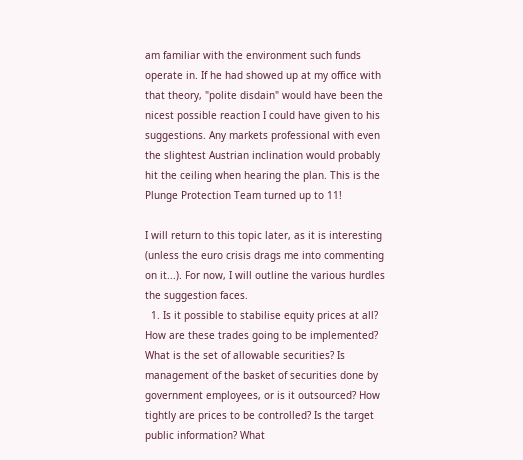am familiar with the environment such funds operate in. If he had showed up at my office with that theory, "polite disdain" would have been the nicest possible reaction I could have given to his suggestions. Any markets professional with even the slightest Austrian inclination would probably hit the ceiling when hearing the plan. This is the Plunge Protection Team turned up to 11!

I will return to this topic later, as it is interesting (unless the euro crisis drags me into commenting on it...). For now, I will outline the various hurdles the suggestion faces.
  1. Is it possible to stabilise equity prices at all? How are these trades going to be implemented? What is the set of allowable securities? Is management of the basket of securities done by government employees, or is it outsourced? How tightly are prices to be controlled? Is the target public information? What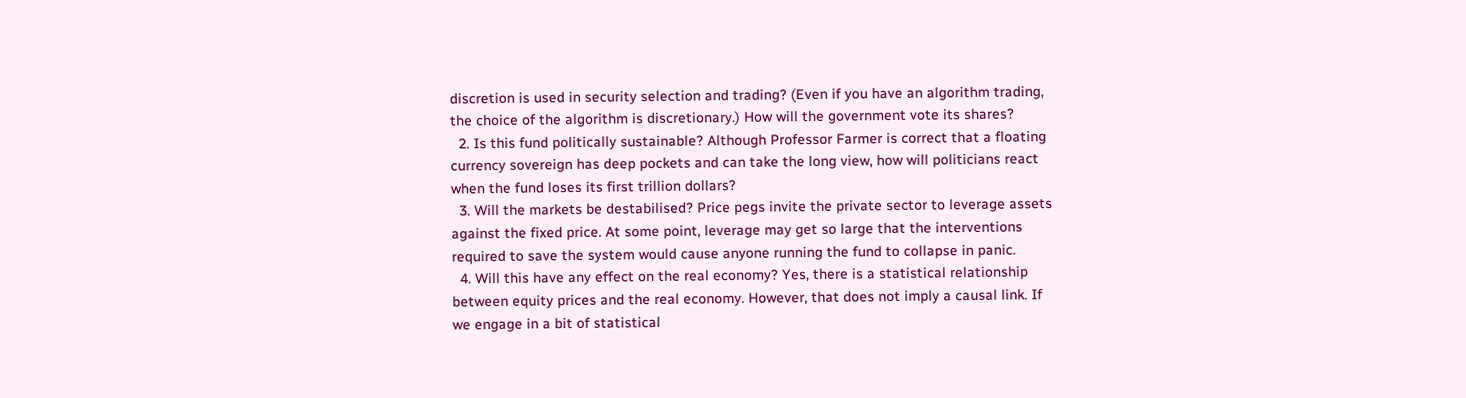discretion is used in security selection and trading? (Even if you have an algorithm trading, the choice of the algorithm is discretionary.) How will the government vote its shares?
  2. Is this fund politically sustainable? Although Professor Farmer is correct that a floating currency sovereign has deep pockets and can take the long view, how will politicians react when the fund loses its first trillion dollars?
  3. Will the markets be destabilised? Price pegs invite the private sector to leverage assets against the fixed price. At some point, leverage may get so large that the interventions required to save the system would cause anyone running the fund to collapse in panic.
  4. Will this have any effect on the real economy? Yes, there is a statistical relationship between equity prices and the real economy. However, that does not imply a causal link. If we engage in a bit of statistical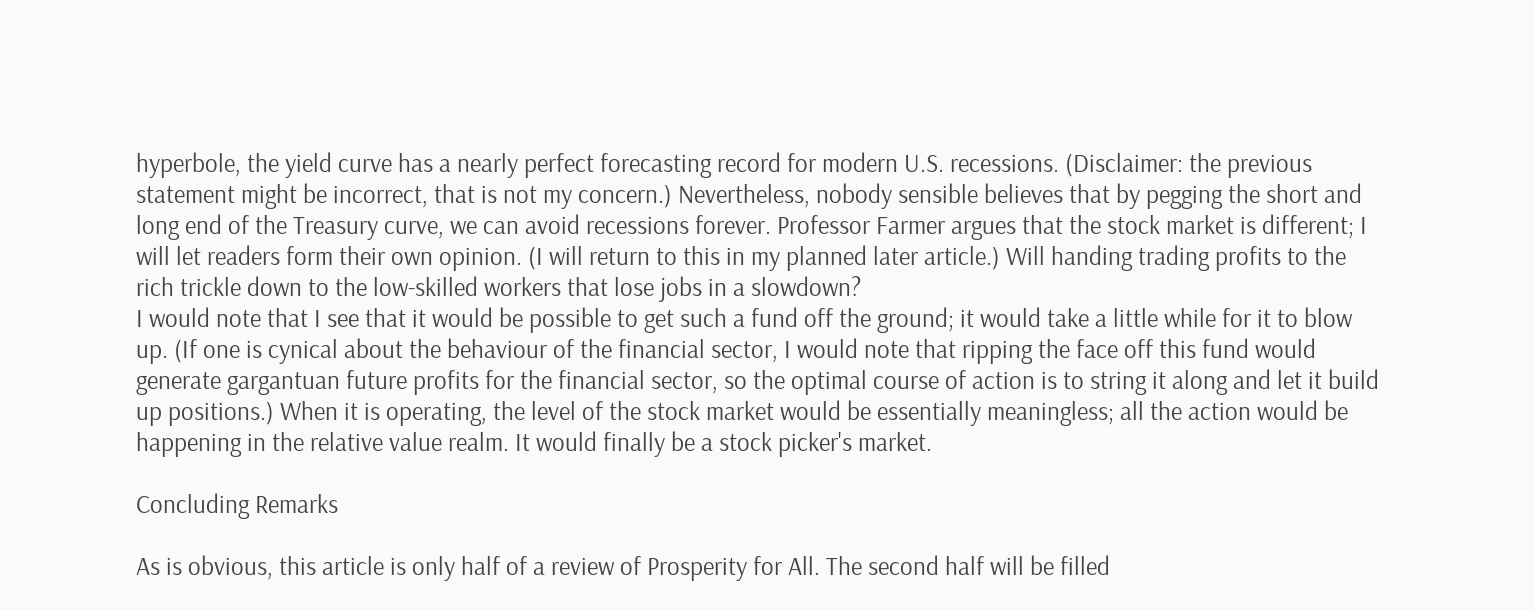hyperbole, the yield curve has a nearly perfect forecasting record for modern U.S. recessions. (Disclaimer: the previous statement might be incorrect, that is not my concern.) Nevertheless, nobody sensible believes that by pegging the short and long end of the Treasury curve, we can avoid recessions forever. Professor Farmer argues that the stock market is different; I will let readers form their own opinion. (I will return to this in my planned later article.) Will handing trading profits to the rich trickle down to the low-skilled workers that lose jobs in a slowdown?
I would note that I see that it would be possible to get such a fund off the ground; it would take a little while for it to blow up. (If one is cynical about the behaviour of the financial sector, I would note that ripping the face off this fund would generate gargantuan future profits for the financial sector, so the optimal course of action is to string it along and let it build up positions.) When it is operating, the level of the stock market would be essentially meaningless; all the action would be happening in the relative value realm. It would finally be a stock picker's market.

Concluding Remarks

As is obvious, this article is only half of a review of Prosperity for All. The second half will be filled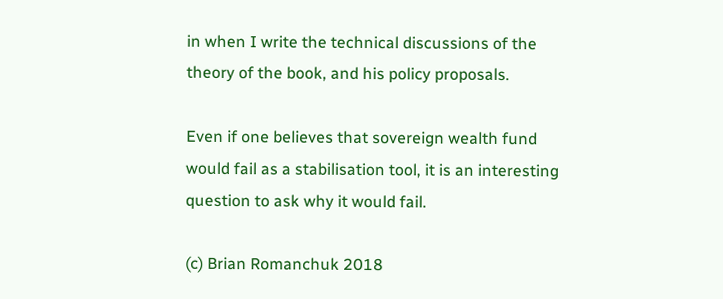in when I write the technical discussions of the theory of the book, and his policy proposals.

Even if one believes that sovereign wealth fund would fail as a stabilisation tool, it is an interesting question to ask why it would fail.

(c) Brian Romanchuk 2018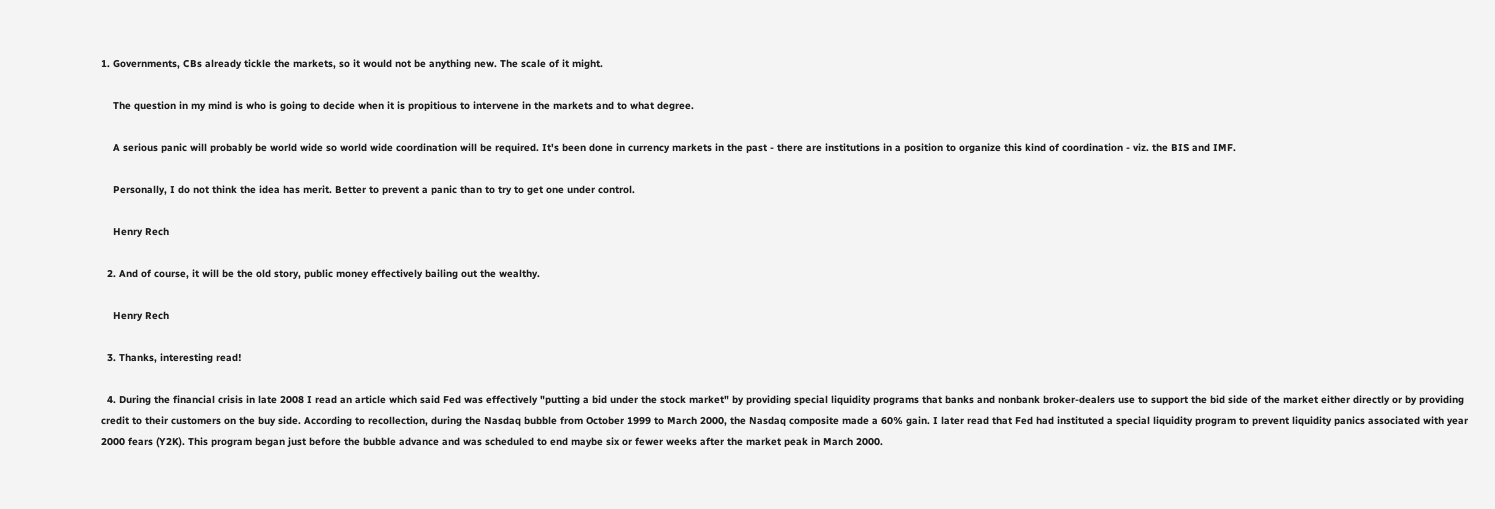1. Governments, CBs already tickle the markets, so it would not be anything new. The scale of it might.

    The question in my mind is who is going to decide when it is propitious to intervene in the markets and to what degree.

    A serious panic will probably be world wide so world wide coordination will be required. It's been done in currency markets in the past - there are institutions in a position to organize this kind of coordination - viz. the BIS and IMF.

    Personally, I do not think the idea has merit. Better to prevent a panic than to try to get one under control.

    Henry Rech

  2. And of course, it will be the old story, public money effectively bailing out the wealthy.

    Henry Rech

  3. Thanks, interesting read!

  4. During the financial crisis in late 2008 I read an article which said Fed was effectively "putting a bid under the stock market" by providing special liquidity programs that banks and nonbank broker-dealers use to support the bid side of the market either directly or by providing credit to their customers on the buy side. According to recollection, during the Nasdaq bubble from October 1999 to March 2000, the Nasdaq composite made a 60% gain. I later read that Fed had instituted a special liquidity program to prevent liquidity panics associated with year 2000 fears (Y2K). This program began just before the bubble advance and was scheduled to end maybe six or fewer weeks after the market peak in March 2000.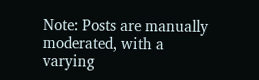Note: Posts are manually moderated, with a varying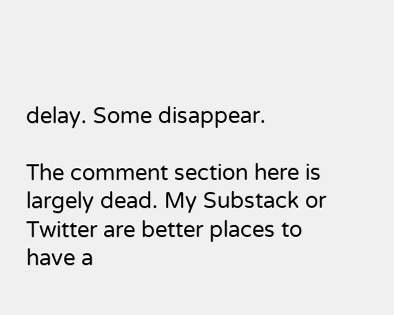delay. Some disappear.

The comment section here is largely dead. My Substack or Twitter are better places to have a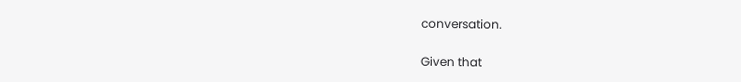conversation.

Given that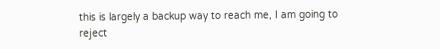this is largely a backup way to reach me, I am going to reject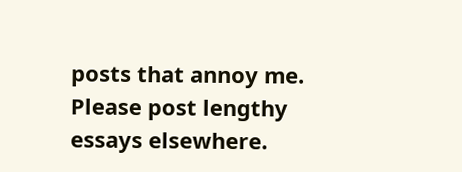posts that annoy me. Please post lengthy essays elsewhere.